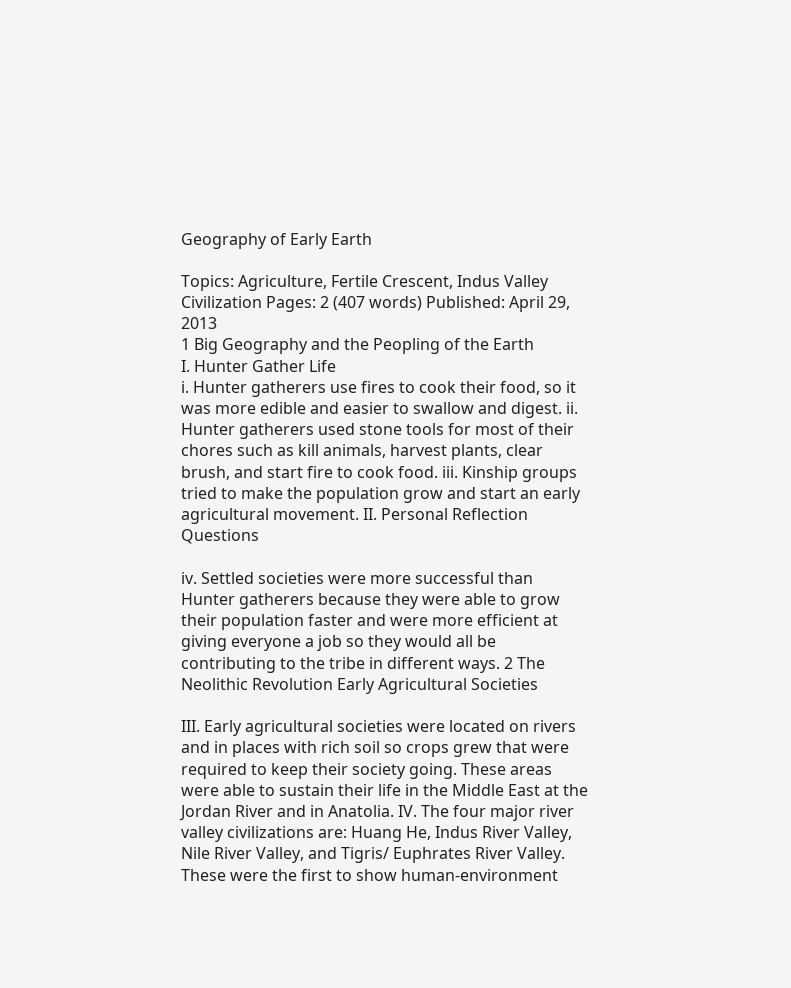Geography of Early Earth

Topics: Agriculture, Fertile Crescent, Indus Valley Civilization Pages: 2 (407 words) Published: April 29, 2013
1 Big Geography and the Peopling of the Earth
I. Hunter Gather Life
i. Hunter gatherers use fires to cook their food, so it was more edible and easier to swallow and digest. ii. Hunter gatherers used stone tools for most of their chores such as kill animals, harvest plants, clear brush, and start fire to cook food. iii. Kinship groups tried to make the population grow and start an early agricultural movement. II. Personal Reflection Questions

iv. Settled societies were more successful than Hunter gatherers because they were able to grow their population faster and were more efficient at giving everyone a job so they would all be contributing to the tribe in different ways. 2 The Neolithic Revolution Early Agricultural Societies

III. Early agricultural societies were located on rivers and in places with rich soil so crops grew that were required to keep their society going. These areas were able to sustain their life in the Middle East at the Jordan River and in Anatolia. IV. The four major river valley civilizations are: Huang He, Indus River Valley, Nile River Valley, and Tigris/ Euphrates River Valley. These were the first to show human-environment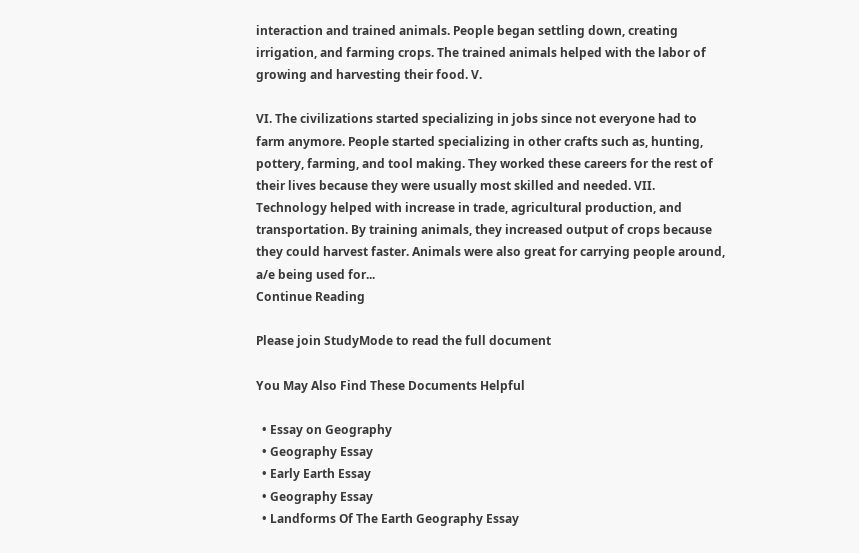interaction and trained animals. People began settling down, creating irrigation, and farming crops. The trained animals helped with the labor of growing and harvesting their food. V.

VI. The civilizations started specializing in jobs since not everyone had to farm anymore. People started specializing in other crafts such as, hunting, pottery, farming, and tool making. They worked these careers for the rest of their lives because they were usually most skilled and needed. VII. Technology helped with increase in trade, agricultural production, and transportation. By training animals, they increased output of crops because they could harvest faster. Animals were also great for carrying people around, a/e being used for...
Continue Reading

Please join StudyMode to read the full document

You May Also Find These Documents Helpful

  • Essay on Geography
  • Geography Essay
  • Early Earth Essay
  • Geography Essay
  • Landforms Of The Earth Geography Essay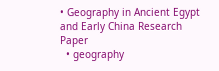• Geography in Ancient Egypt and Early China Research Paper
  • geography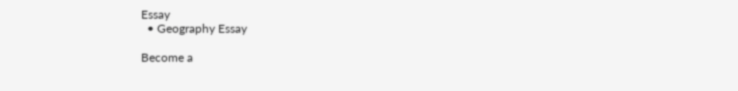Essay
  • Geography Essay

Become a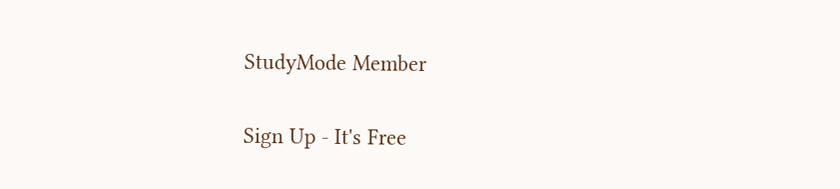StudyMode Member

Sign Up - It's Free